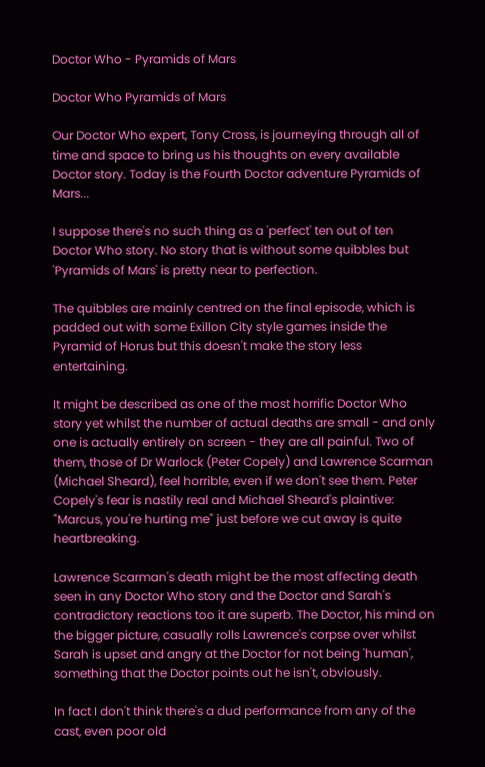Doctor Who - Pyramids of Mars

Doctor Who Pyramids of Mars

Our Doctor Who expert, Tony Cross, is journeying through all of time and space to bring us his thoughts on every available Doctor story. Today is the Fourth Doctor adventure Pyramids of Mars...

I suppose there's no such thing as a 'perfect' ten out of ten Doctor Who story. No story that is without some quibbles but 'Pyramids of Mars' is pretty near to perfection.

The quibbles are mainly centred on the final episode, which is padded out with some Exillon City style games inside the Pyramid of Horus but this doesn't make the story less entertaining.

It might be described as one of the most horrific Doctor Who story yet whilst the number of actual deaths are small - and only one is actually entirely on screen - they are all painful. Two of them, those of Dr Warlock (Peter Copely) and Lawrence Scarman (Michael Sheard), feel horrible, even if we don't see them. Peter Copely's fear is nastily real and Michael Sheard's plaintive: "Marcus, you're hurting me" just before we cut away is quite heartbreaking.

Lawrence Scarman's death might be the most affecting death seen in any Doctor Who story and the Doctor and Sarah's contradictory reactions too it are superb. The Doctor, his mind on the bigger picture, casually rolls Lawrence's corpse over whilst Sarah is upset and angry at the Doctor for not being 'human', something that the Doctor points out he isn't, obviously.

In fact I don't think there's a dud performance from any of the cast, even poor old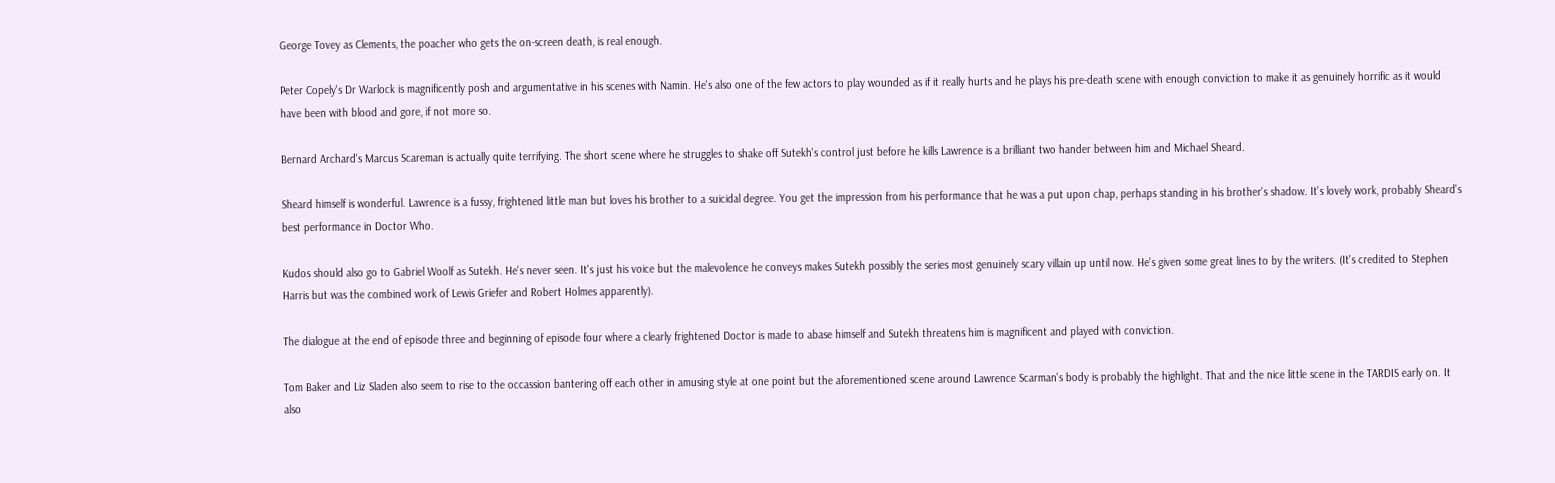George Tovey as Clements, the poacher who gets the on-screen death, is real enough.

Peter Copely's Dr Warlock is magnificently posh and argumentative in his scenes with Namin. He's also one of the few actors to play wounded as if it really hurts and he plays his pre-death scene with enough conviction to make it as genuinely horrific as it would have been with blood and gore, if not more so.

Bernard Archard's Marcus Scareman is actually quite terrifying. The short scene where he struggles to shake off Sutekh's control just before he kills Lawrence is a brilliant two hander between him and Michael Sheard.

Sheard himself is wonderful. Lawrence is a fussy, frightened little man but loves his brother to a suicidal degree. You get the impression from his performance that he was a put upon chap, perhaps standing in his brother's shadow. It's lovely work, probably Sheard's best performance in Doctor Who.

Kudos should also go to Gabriel Woolf as Sutekh. He's never seen. It's just his voice but the malevolence he conveys makes Sutekh possibly the series most genuinely scary villain up until now. He's given some great lines to by the writers. (It's credited to Stephen Harris but was the combined work of Lewis Griefer and Robert Holmes apparently).

The dialogue at the end of episode three and beginning of episode four where a clearly frightened Doctor is made to abase himself and Sutekh threatens him is magnificent and played with conviction.

Tom Baker and Liz Sladen also seem to rise to the occassion bantering off each other in amusing style at one point but the aforementioned scene around Lawrence Scarman's body is probably the highlight. That and the nice little scene in the TARDIS early on. It also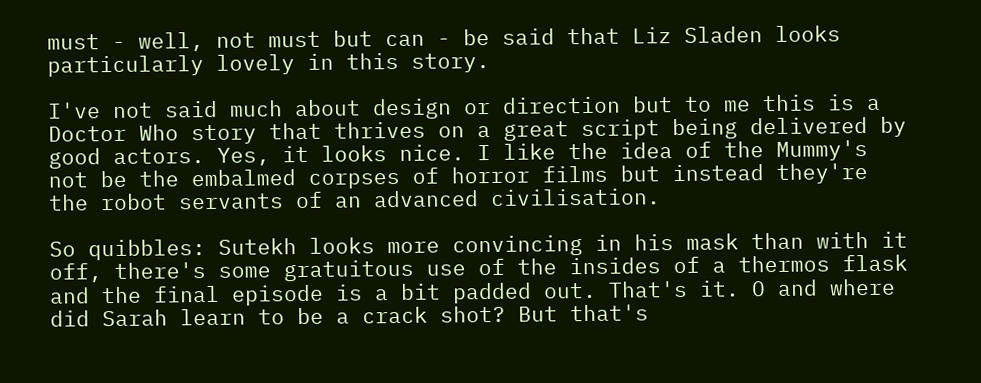must - well, not must but can - be said that Liz Sladen looks particularly lovely in this story.

I've not said much about design or direction but to me this is a Doctor Who story that thrives on a great script being delivered by good actors. Yes, it looks nice. I like the idea of the Mummy's not be the embalmed corpses of horror films but instead they're the robot servants of an advanced civilisation.

So quibbles: Sutekh looks more convincing in his mask than with it off, there's some gratuitous use of the insides of a thermos flask and the final episode is a bit padded out. That's it. O and where did Sarah learn to be a crack shot? But that's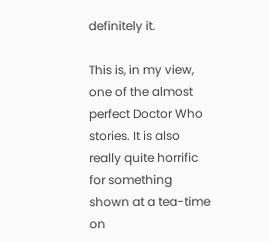definitely it.

This is, in my view, one of the almost perfect Doctor Who stories. It is also really quite horrific for something shown at a tea-time on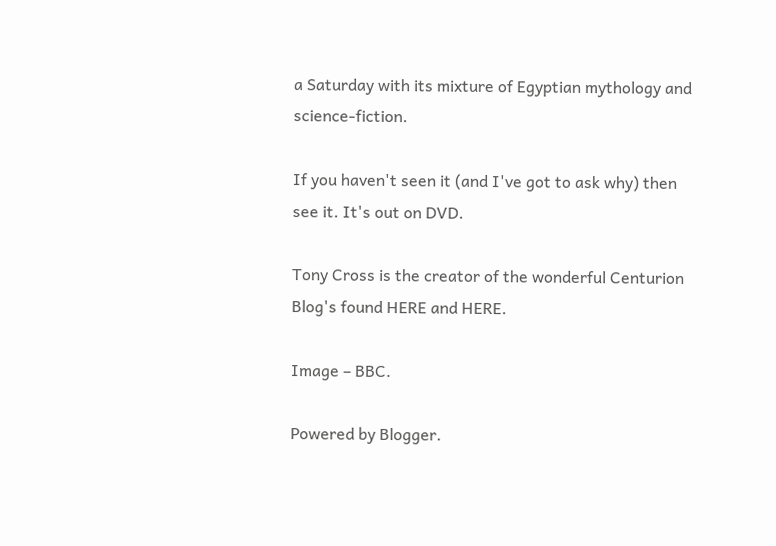a Saturday with its mixture of Egyptian mythology and science-fiction.

If you haven't seen it (and I've got to ask why) then see it. It's out on DVD.

Tony Cross is the creator of the wonderful Centurion Blog's found HERE and HERE.

Image – BBC.

Powered by Blogger.